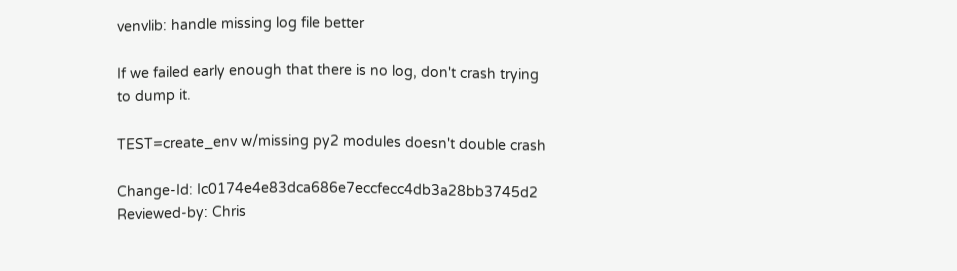venvlib: handle missing log file better

If we failed early enough that there is no log, don't crash trying
to dump it.

TEST=create_env w/missing py2 modules doesn't double crash

Change-Id: Ic0174e4e83dca686e7eccfecc4db3a28bb3745d2
Reviewed-by: Chris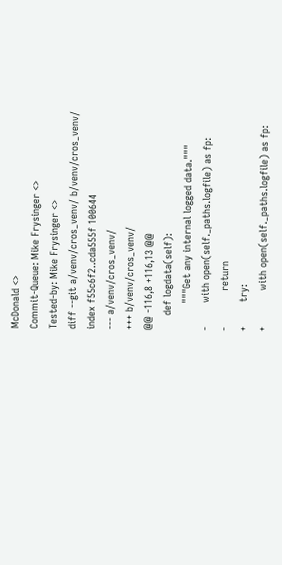McDonald <>
Commit-Queue: Mike Frysinger <>
Tested-by: Mike Frysinger <>
diff --git a/venv/cros_venv/ b/venv/cros_venv/
index f55c6f2..cda555f 100644
--- a/venv/cros_venv/
+++ b/venv/cros_venv/
@@ -116,8 +116,13 @@
     def logdata(self):
         """Get any internal logged data."""
-        with open(self._paths.logfile) as fp:
-            return
+        try:
+            with open(self._paths.logfile) as fp: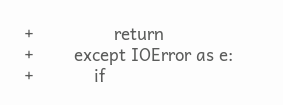+                return
+        except IOError as e:
+            if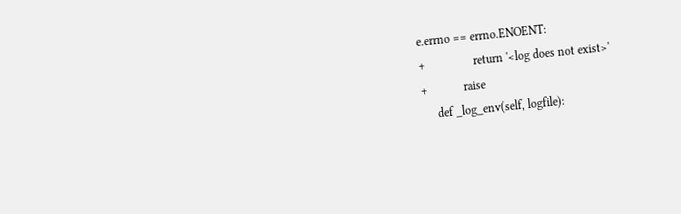e.errno == errno.ENOENT:
+                return '<log does not exist>'
+            raise
     def _log_env(self, logfile):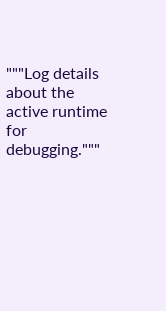"""Log details about the active runtime for debugging."""